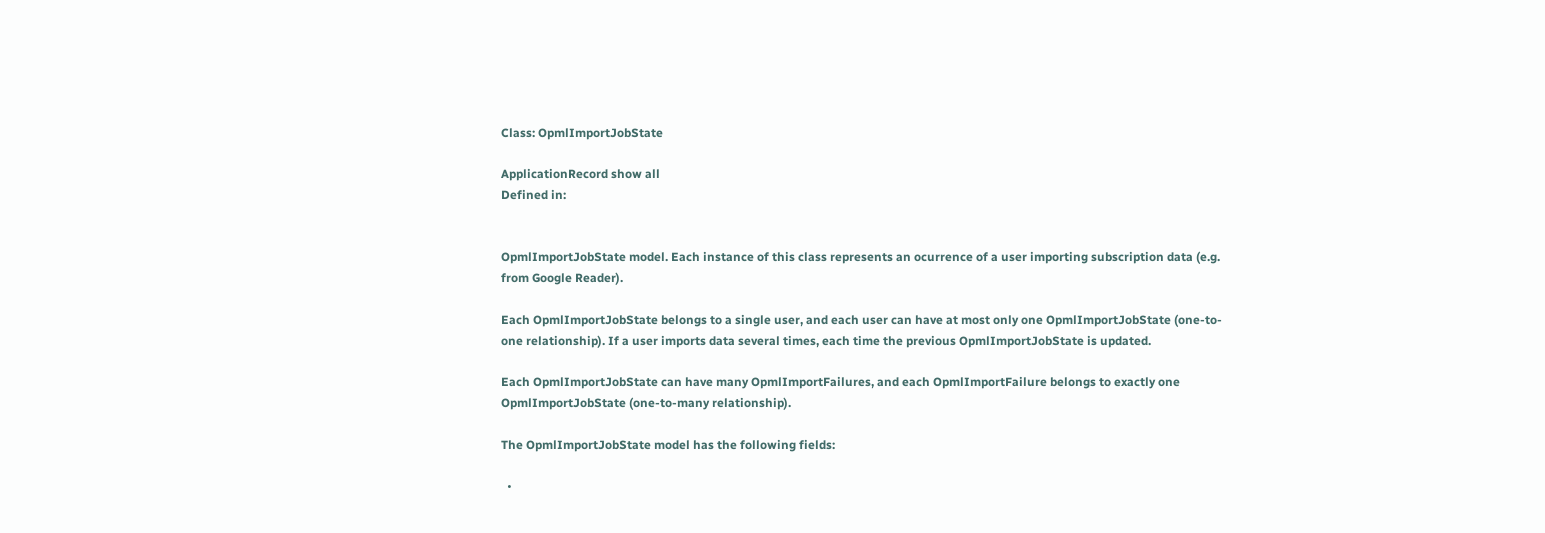Class: OpmlImportJobState

ApplicationRecord show all
Defined in:


OpmlImportJobState model. Each instance of this class represents an ocurrence of a user importing subscription data (e.g. from Google Reader).

Each OpmlImportJobState belongs to a single user, and each user can have at most only one OpmlImportJobState (one-to-one relationship). If a user imports data several times, each time the previous OpmlImportJobState is updated.

Each OpmlImportJobState can have many OpmlImportFailures, and each OpmlImportFailure belongs to exactly one OpmlImportJobState (one-to-many relationship).

The OpmlImportJobState model has the following fields:

  •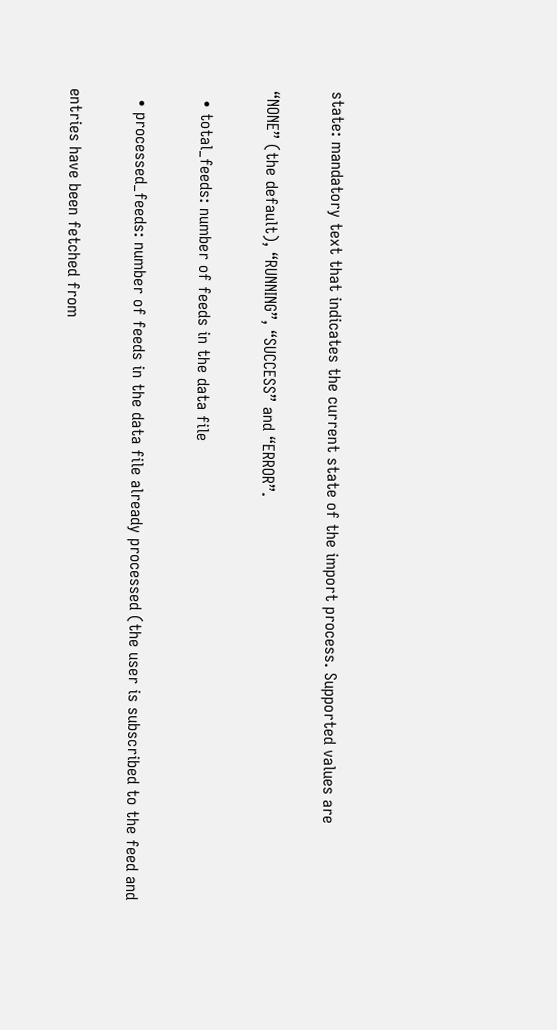state: mandatory text that indicates the current state of the import process. Supported values are

“NONE” (the default), “RUNNING”, “SUCCESS” and “ERROR”.

  • total_feeds: number of feeds in the data file

  • processed_feeds: number of feeds in the data file already processed (the user is subscribed to the feed and

entries have been fetched from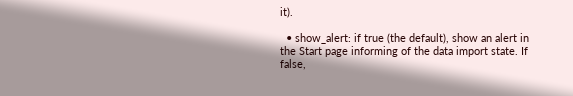it).

  • show_alert: if true (the default), show an alert in the Start page informing of the data import state. If false,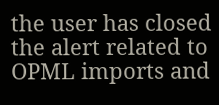the user has closed the alert related to OPML imports and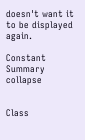doesn't want it to be displayed again.

Constant Summary collapse


Class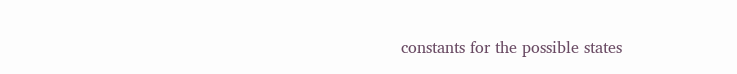constants for the possible states